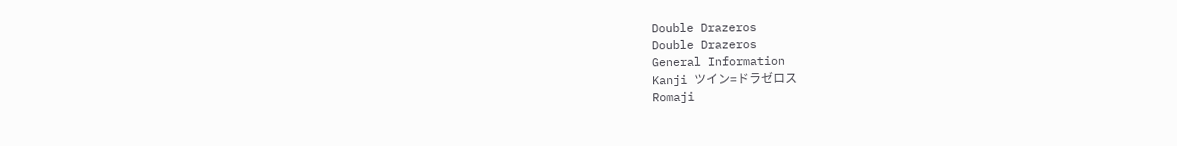Double Drazeros
Double Drazeros
General Information
Kanji ツイン=ドラゼロス
Romaji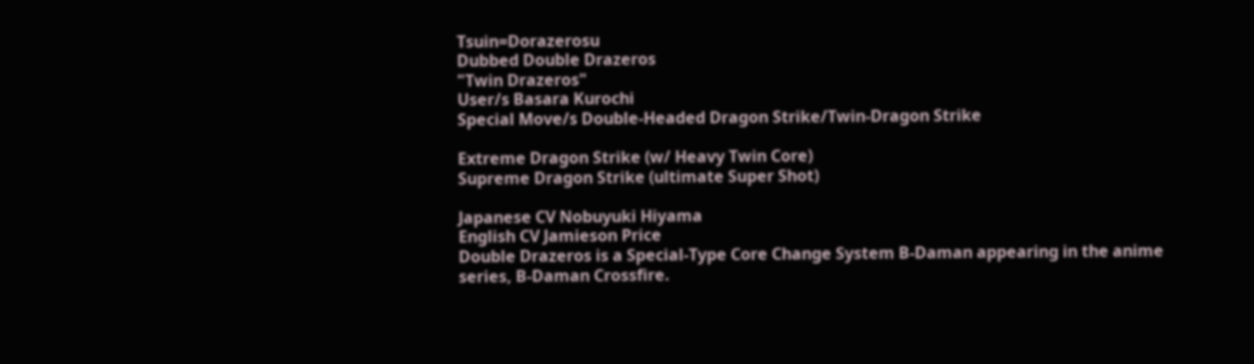Tsuin=Dorazerosu
Dubbed Double Drazeros
"Twin Drazeros"
User/s Basara Kurochi
Special Move/s Double-Headed Dragon Strike/Twin-Dragon Strike

Extreme Dragon Strike (w/ Heavy Twin Core)
Supreme Dragon Strike (ultimate Super Shot)

Japanese CV Nobuyuki Hiyama
English CV Jamieson Price
Double Drazeros is a Special-Type Core Change System B-Daman appearing in the anime series, B-Daman Crossfire.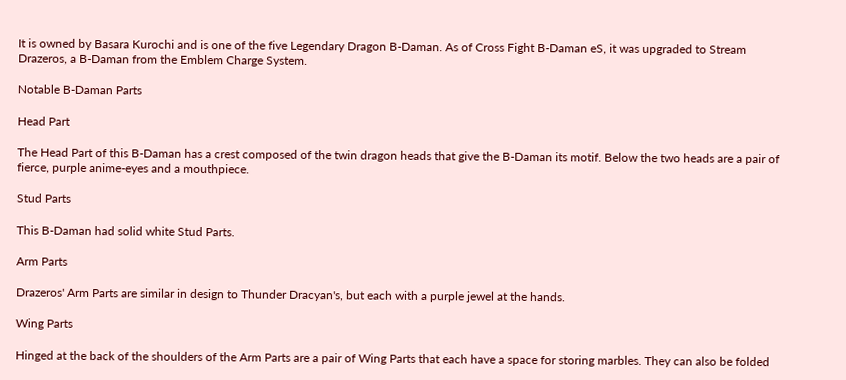It is owned by Basara Kurochi and is one of the five Legendary Dragon B-Daman. As of Cross Fight B-Daman eS, it was upgraded to Stream Drazeros, a B-Daman from the Emblem Charge System.

Notable B-Daman Parts

Head Part

The Head Part of this B-Daman has a crest composed of the twin dragon heads that give the B-Daman its motif. Below the two heads are a pair of fierce, purple anime-eyes and a mouthpiece.

Stud Parts

This B-Daman had solid white Stud Parts.

Arm Parts

Drazeros' Arm Parts are similar in design to Thunder Dracyan's, but each with a purple jewel at the hands.

Wing Parts

Hinged at the back of the shoulders of the Arm Parts are a pair of Wing Parts that each have a space for storing marbles. They can also be folded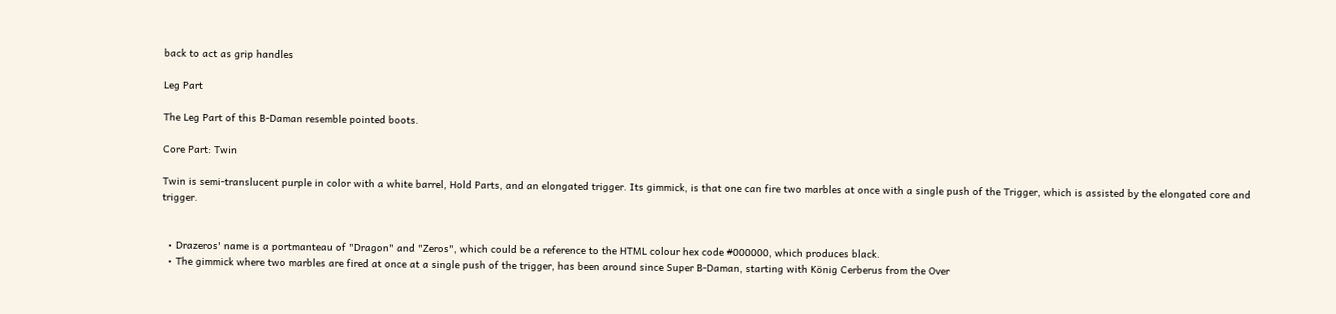back to act as grip handles

Leg Part

The Leg Part of this B-Daman resemble pointed boots.

Core Part: Twin

Twin is semi-translucent purple in color with a white barrel, Hold Parts, and an elongated trigger. Its gimmick, is that one can fire two marbles at once with a single push of the Trigger, which is assisted by the elongated core and trigger.


  • Drazeros' name is a portmanteau of "Dragon" and "Zeros", which could be a reference to the HTML colour hex code #000000, which produces black.
  • The gimmick where two marbles are fired at once at a single push of the trigger, has been around since Super B-Daman, starting with König Cerberus from the Over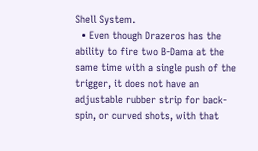Shell System.
  • Even though Drazeros has the ability to fire two B-Dama at the same time with a single push of the trigger, it does not have an adjustable rubber strip for back-spin, or curved shots, with that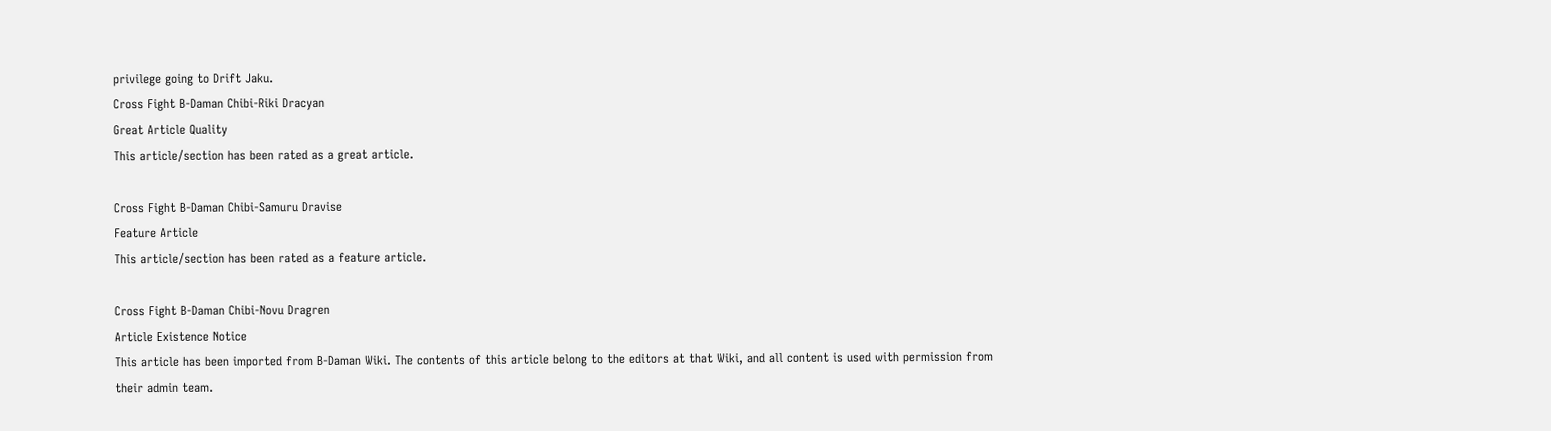privilege going to Drift Jaku.
Cross Fight B-Daman Chibi-Riki Dracyan
Great Article Quality
This article/section has been rated as a great article.

Cross Fight B-Daman Chibi-Samuru Dravise
Feature Article
This article/section has been rated as a feature article.

Cross Fight B-Daman Chibi-Novu Dragren
Article Existence Notice
This article has been imported from B-Daman Wiki. The contents of this article belong to the editors at that Wiki, and all content is used with permission from their admin team.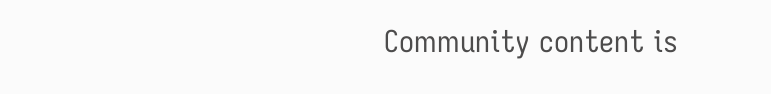Community content is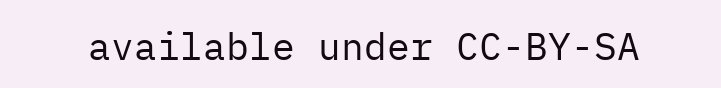available under CC-BY-SA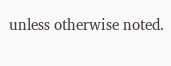unless otherwise noted.